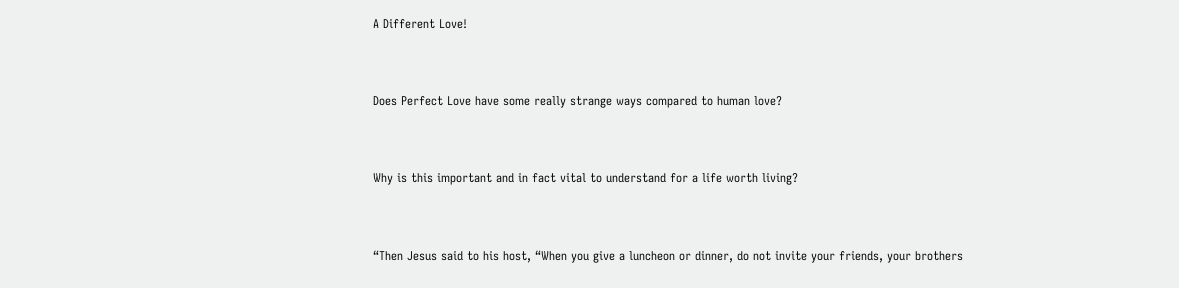A Different Love!


Does Perfect Love have some really strange ways compared to human love?


Why is this important and in fact vital to understand for a life worth living?


“Then Jesus said to his host, “When you give a luncheon or dinner, do not invite your friends, your brothers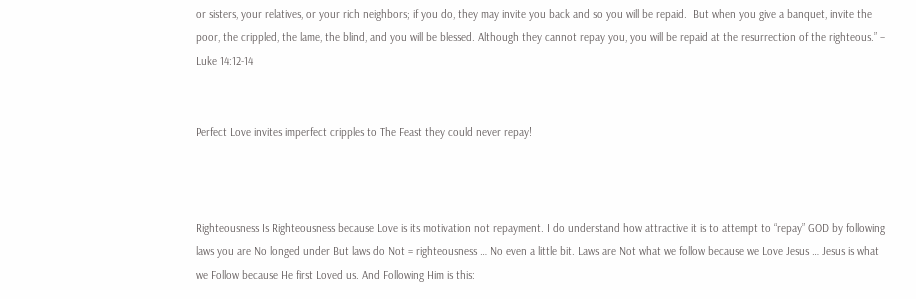or sisters, your relatives, or your rich neighbors; if you do, they may invite you back and so you will be repaid.  But when you give a banquet, invite the poor, the crippled, the lame, the blind, and you will be blessed. Although they cannot repay you, you will be repaid at the resurrection of the righteous.” – Luke 14:12-14


Perfect Love invites imperfect cripples to The Feast they could never repay!



Righteousness Is Righteousness because Love is its motivation not repayment. I do understand how attractive it is to attempt to “repay” GOD by following laws you are No longed under But laws do Not = righteousness … No even a little bit. Laws are Not what we follow because we Love Jesus … Jesus is what we Follow because He first Loved us. And Following Him is this: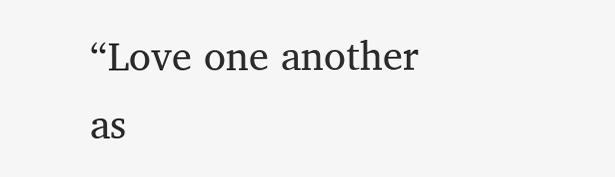“Love one another as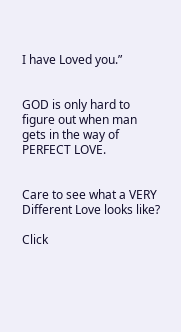I have Loved you.”


GOD is only hard to figure out when man gets in the way of PERFECT LOVE.


Care to see what a VERY Different Love looks like?

Click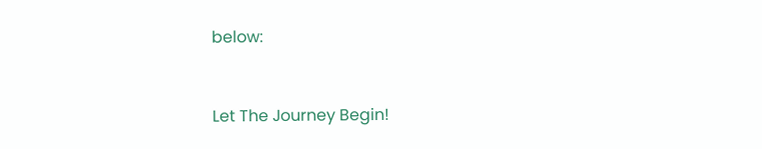below:


Let The Journey Begin!